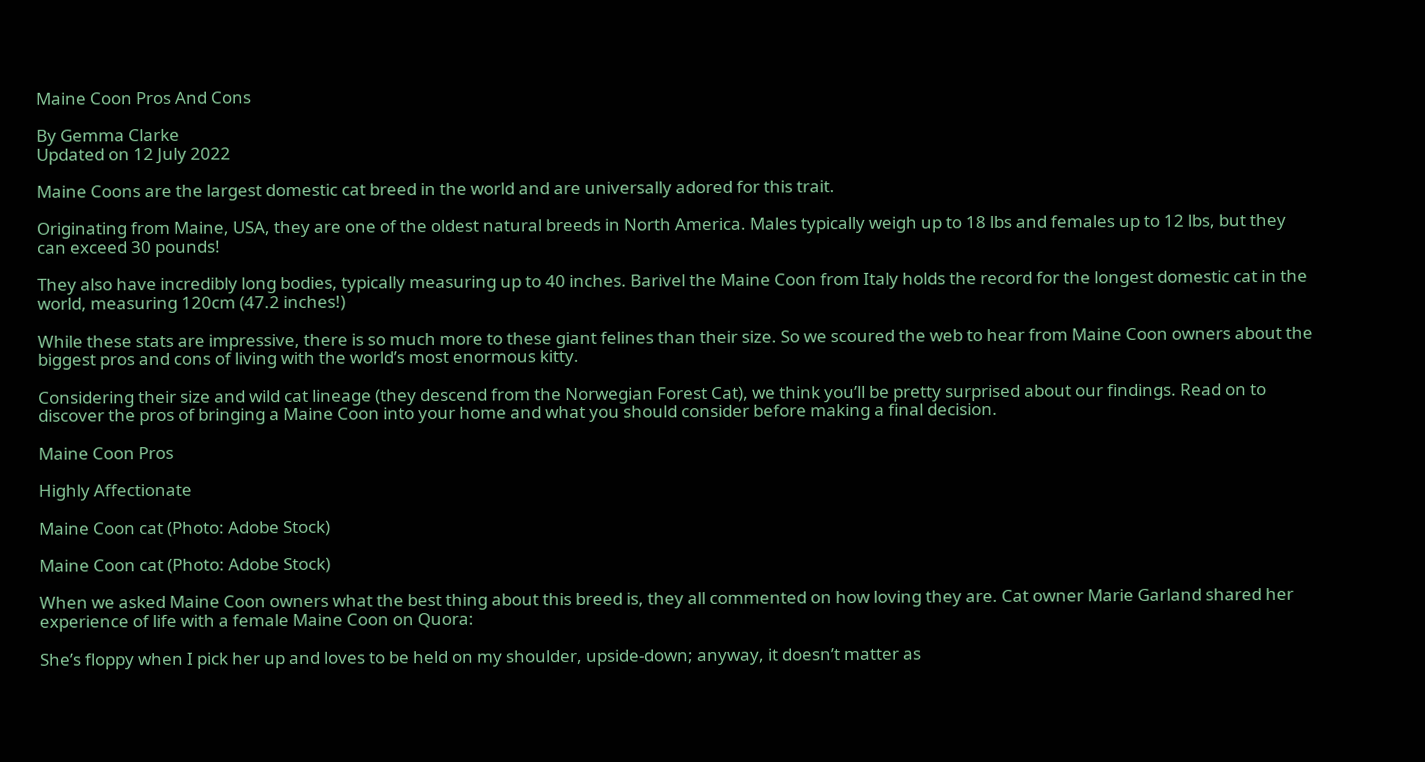Maine Coon Pros And Cons

By Gemma Clarke
Updated on 12 July 2022

Maine Coons are the largest domestic cat breed in the world and are universally adored for this trait.

Originating from Maine, USA, they are one of the oldest natural breeds in North America. Males typically weigh up to 18 lbs and females up to 12 lbs, but they can exceed 30 pounds!

They also have incredibly long bodies, typically measuring up to 40 inches. Barivel the Maine Coon from Italy holds the record for the longest domestic cat in the world, measuring 120cm (47.2 inches!)

While these stats are impressive, there is so much more to these giant felines than their size. So we scoured the web to hear from Maine Coon owners about the biggest pros and cons of living with the world’s most enormous kitty.

Considering their size and wild cat lineage (they descend from the Norwegian Forest Cat), we think you’ll be pretty surprised about our findings. Read on to discover the pros of bringing a Maine Coon into your home and what you should consider before making a final decision.

Maine Coon Pros

Highly Affectionate

Maine Coon cat (Photo: Adobe Stock)

Maine Coon cat (Photo: Adobe Stock)

When we asked Maine Coon owners what the best thing about this breed is, they all commented on how loving they are. Cat owner Marie Garland shared her experience of life with a female Maine Coon on Quora:

She’s floppy when I pick her up and loves to be held on my shoulder, upside-down; anyway, it doesn’t matter as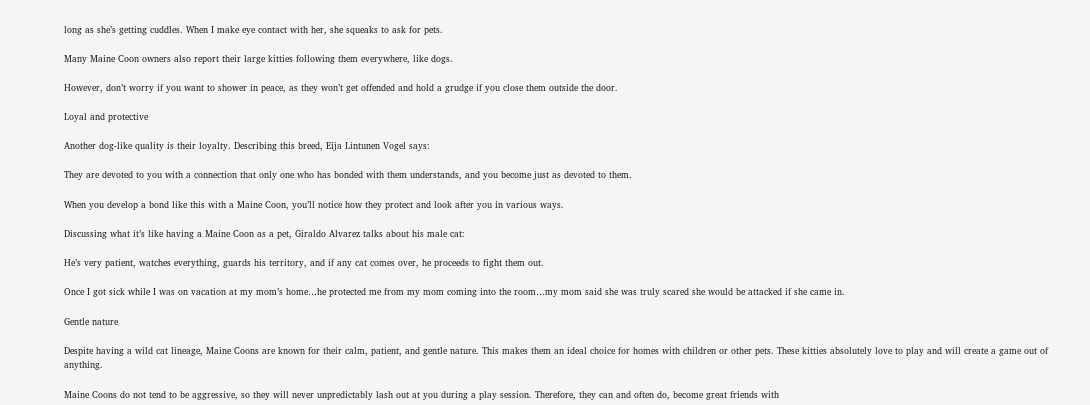long as she’s getting cuddles. When I make eye contact with her, she squeaks to ask for pets.

Many Maine Coon owners also report their large kitties following them everywhere, like dogs.

However, don’t worry if you want to shower in peace, as they won’t get offended and hold a grudge if you close them outside the door.

Loyal and protective

Another dog-like quality is their loyalty. Describing this breed, Eija Lintunen Vogel says:

They are devoted to you with a connection that only one who has bonded with them understands, and you become just as devoted to them.

When you develop a bond like this with a Maine Coon, you’ll notice how they protect and look after you in various ways.

Discussing what it’s like having a Maine Coon as a pet, Giraldo Alvarez talks about his male cat:

He’s very patient, watches everything, guards his territory, and if any cat comes over, he proceeds to fight them out.

Once I got sick while I was on vacation at my mom’s home…he protected me from my mom coming into the room…my mom said she was truly scared she would be attacked if she came in.

Gentle nature

Despite having a wild cat lineage, Maine Coons are known for their calm, patient, and gentle nature. This makes them an ideal choice for homes with children or other pets. These kitties absolutely love to play and will create a game out of anything.

Maine Coons do not tend to be aggressive, so they will never unpredictably lash out at you during a play session. Therefore, they can and often do, become great friends with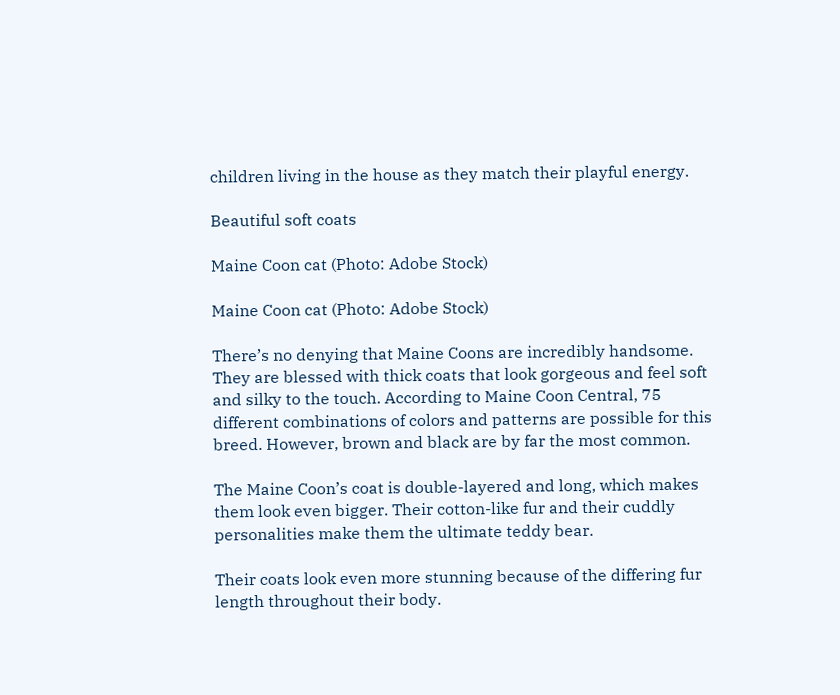children living in the house as they match their playful energy.

Beautiful soft coats

Maine Coon cat (Photo: Adobe Stock)

Maine Coon cat (Photo: Adobe Stock)

There’s no denying that Maine Coons are incredibly handsome. They are blessed with thick coats that look gorgeous and feel soft and silky to the touch. According to Maine Coon Central, 75 different combinations of colors and patterns are possible for this breed. However, brown and black are by far the most common.

The Maine Coon’s coat is double-layered and long, which makes them look even bigger. Their cotton-like fur and their cuddly personalities make them the ultimate teddy bear.

Their coats look even more stunning because of the differing fur length throughout their body.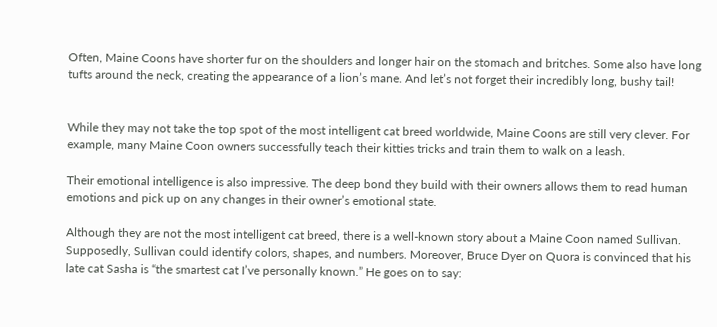Often, Maine Coons have shorter fur on the shoulders and longer hair on the stomach and britches. Some also have long tufts around the neck, creating the appearance of a lion’s mane. And let’s not forget their incredibly long, bushy tail!


While they may not take the top spot of the most intelligent cat breed worldwide, Maine Coons are still very clever. For example, many Maine Coon owners successfully teach their kitties tricks and train them to walk on a leash.

Their emotional intelligence is also impressive. The deep bond they build with their owners allows them to read human emotions and pick up on any changes in their owner’s emotional state.

Although they are not the most intelligent cat breed, there is a well-known story about a Maine Coon named Sullivan. Supposedly, Sullivan could identify colors, shapes, and numbers. Moreover, Bruce Dyer on Quora is convinced that his late cat Sasha is “the smartest cat I’ve personally known.” He goes on to say: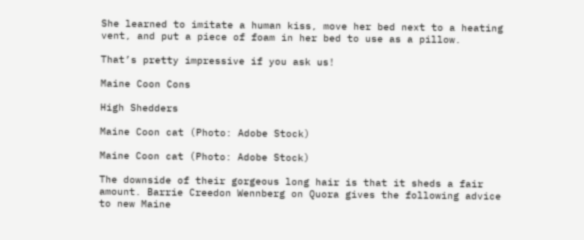She learned to imitate a human kiss, move her bed next to a heating vent, and put a piece of foam in her bed to use as a pillow.

That’s pretty impressive if you ask us!

Maine Coon Cons

High Shedders

Maine Coon cat (Photo: Adobe Stock)

Maine Coon cat (Photo: Adobe Stock)

The downside of their gorgeous long hair is that it sheds a fair amount. Barrie Creedon Wennberg on Quora gives the following advice to new Maine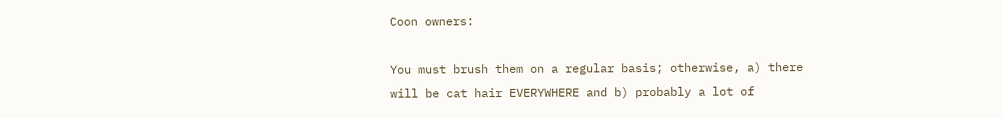Coon owners:

You must brush them on a regular basis; otherwise, a) there will be cat hair EVERYWHERE and b) probably a lot of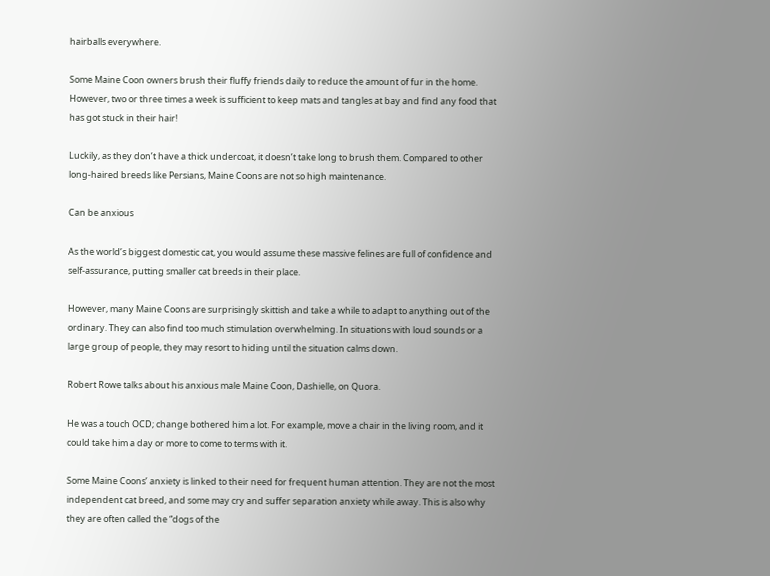hairballs everywhere.

Some Maine Coon owners brush their fluffy friends daily to reduce the amount of fur in the home. However, two or three times a week is sufficient to keep mats and tangles at bay and find any food that has got stuck in their hair!

Luckily, as they don’t have a thick undercoat, it doesn’t take long to brush them. Compared to other long-haired breeds like Persians, Maine Coons are not so high maintenance.

Can be anxious

As the world’s biggest domestic cat, you would assume these massive felines are full of confidence and self-assurance, putting smaller cat breeds in their place.

However, many Maine Coons are surprisingly skittish and take a while to adapt to anything out of the ordinary. They can also find too much stimulation overwhelming. In situations with loud sounds or a large group of people, they may resort to hiding until the situation calms down.

Robert Rowe talks about his anxious male Maine Coon, Dashielle, on Quora.

He was a touch OCD; change bothered him a lot. For example, move a chair in the living room, and it could take him a day or more to come to terms with it.

Some Maine Coons’ anxiety is linked to their need for frequent human attention. They are not the most independent cat breed, and some may cry and suffer separation anxiety while away. This is also why they are often called the “dogs of the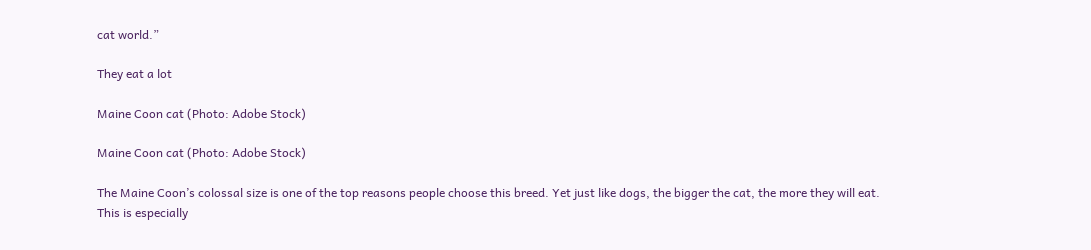cat world.”

They eat a lot

Maine Coon cat (Photo: Adobe Stock)

Maine Coon cat (Photo: Adobe Stock)

The Maine Coon’s colossal size is one of the top reasons people choose this breed. Yet just like dogs, the bigger the cat, the more they will eat. This is especially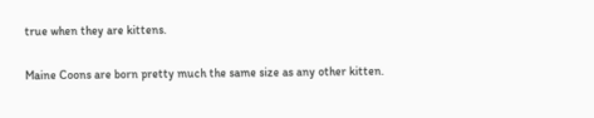true when they are kittens.

Maine Coons are born pretty much the same size as any other kitten.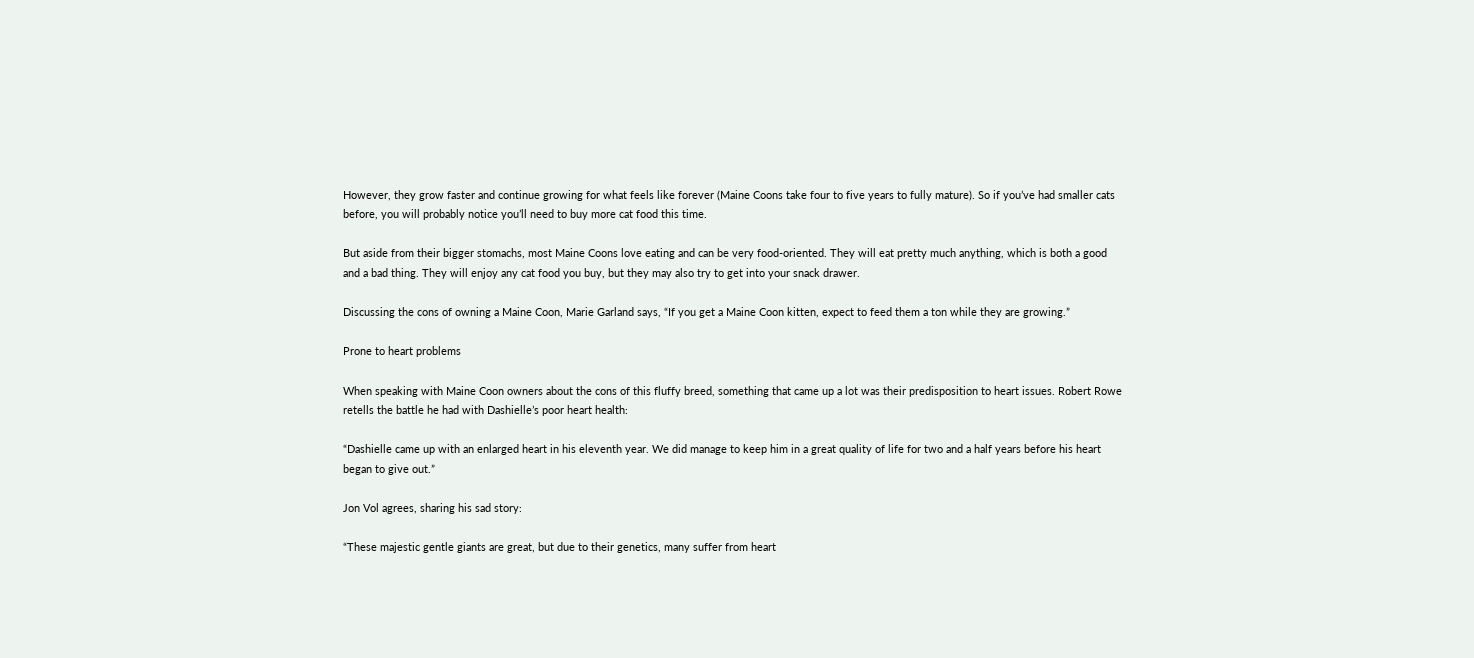However, they grow faster and continue growing for what feels like forever (Maine Coons take four to five years to fully mature). So if you’ve had smaller cats before, you will probably notice you’ll need to buy more cat food this time.

But aside from their bigger stomachs, most Maine Coons love eating and can be very food-oriented. They will eat pretty much anything, which is both a good and a bad thing. They will enjoy any cat food you buy, but they may also try to get into your snack drawer.

Discussing the cons of owning a Maine Coon, Marie Garland says, “If you get a Maine Coon kitten, expect to feed them a ton while they are growing.”

Prone to heart problems

When speaking with Maine Coon owners about the cons of this fluffy breed, something that came up a lot was their predisposition to heart issues. Robert Rowe retells the battle he had with Dashielle’s poor heart health:

“Dashielle came up with an enlarged heart in his eleventh year. We did manage to keep him in a great quality of life for two and a half years before his heart began to give out.”

Jon Vol agrees, sharing his sad story:

“These majestic gentle giants are great, but due to their genetics, many suffer from heart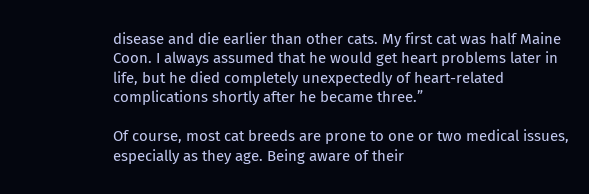disease and die earlier than other cats. My first cat was half Maine Coon. I always assumed that he would get heart problems later in life, but he died completely unexpectedly of heart-related complications shortly after he became three.”

Of course, most cat breeds are prone to one or two medical issues, especially as they age. Being aware of their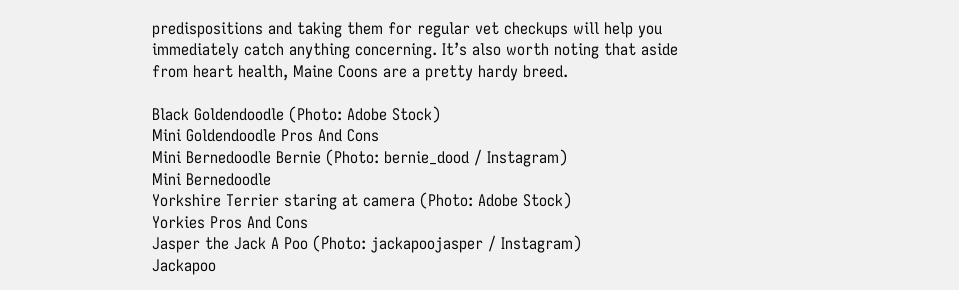predispositions and taking them for regular vet checkups will help you immediately catch anything concerning. It’s also worth noting that aside from heart health, Maine Coons are a pretty hardy breed.

Black Goldendoodle (Photo: Adobe Stock)
Mini Goldendoodle Pros And Cons
Mini Bernedoodle Bernie (Photo: bernie_dood / Instagram)
Mini Bernedoodle
Yorkshire Terrier staring at camera (Photo: Adobe Stock)
Yorkies Pros And Cons
Jasper the Jack A Poo (Photo: jackapoojasper / Instagram)
Jackapoo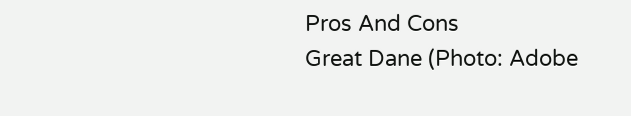Pros And Cons
Great Dane (Photo: Adobe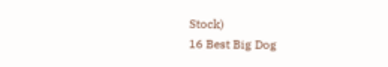Stock)
16 Best Big Dog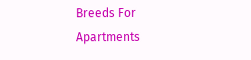Breeds For Apartments